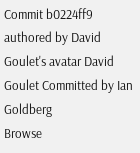Commit b0224ff9 authored by David Goulet's avatar David Goulet Committed by Ian Goldberg
Browse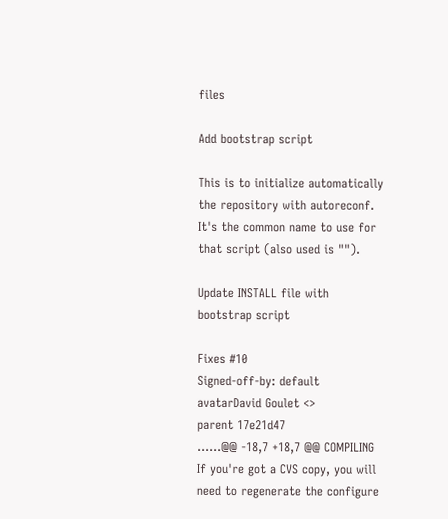files

Add bootstrap script

This is to initialize automatically the repository with autoreconf.
It's the common name to use for that script (also used is "").

Update INSTALL file with bootstrap script

Fixes #10
Signed-off-by: default avatarDavid Goulet <>
parent 17e21d47
......@@ -18,7 +18,7 @@ COMPILING
If you're got a CVS copy, you will need to regenerate the configure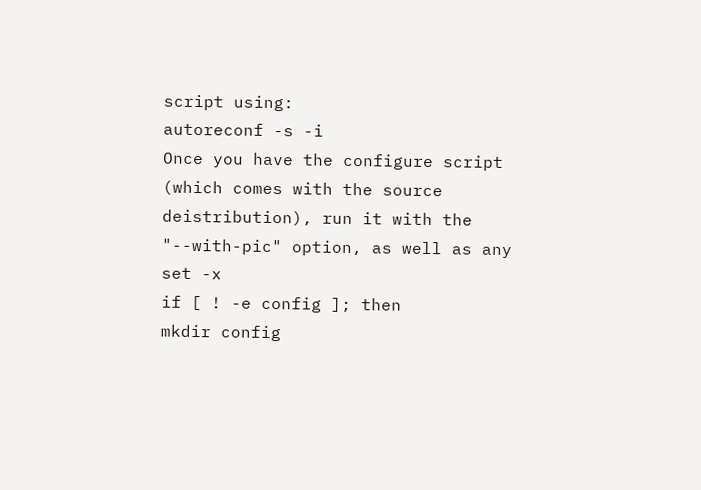script using:
autoreconf -s -i
Once you have the configure script (which comes with the source
deistribution), run it with the "--with-pic" option, as well as any
set -x
if [ ! -e config ]; then
mkdir config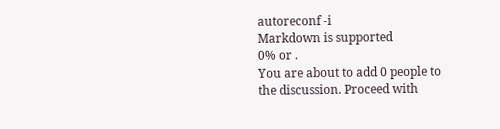autoreconf -i
Markdown is supported
0% or .
You are about to add 0 people to the discussion. Proceed with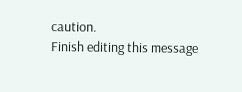caution.
Finish editing this message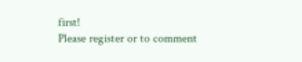first!
Please register or to comment